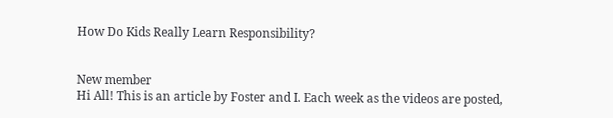How Do Kids Really Learn Responsibility?


New member
Hi All! This is an article by Foster and I. Each week as the videos are posted,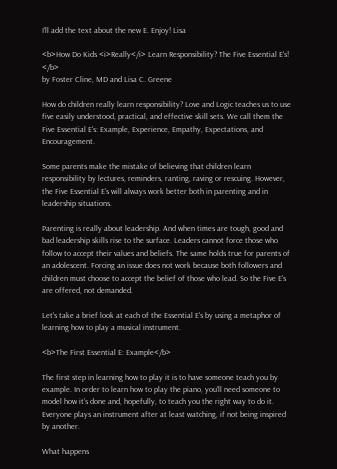I'll add the text about the new E. Enjoy! Lisa

<b>How Do Kids <i>Really</i> Learn Responsibility? The Five Essential E's! </b>
by Foster Cline, MD and Lisa C. Greene

How do children really learn responsibility? Love and Logic teaches us to use five easily understood, practical, and effective skill sets. We call them the Five Essential E's: Example, Experience, Empathy, Expectations, and Encouragement.

Some parents make the mistake of believing that children learn responsibility by lectures, reminders, ranting, raving or rescuing. However, the Five Essential E's will always work better both in parenting and in leadership situations.

Parenting is really about leadership. And when times are tough, good and bad leadership skills rise to the surface. Leaders cannot force those who follow to accept their values and beliefs. The same holds true for parents of an adolescent. Forcing an issue does not work because both followers and children must choose to accept the belief of those who lead. So the Five E's are offered, not demanded.

Let's take a brief look at each of the Essential E's by using a metaphor of learning how to play a musical instrument.

<b>The First Essential E: Example</b>

The first step in learning how to play it is to have someone teach you by example. In order to learn how to play the piano, you'll need someone to model how it's done and, hopefully, to teach you the right way to do it. Everyone plays an instrument after at least watching, if not being inspired by another.

What happens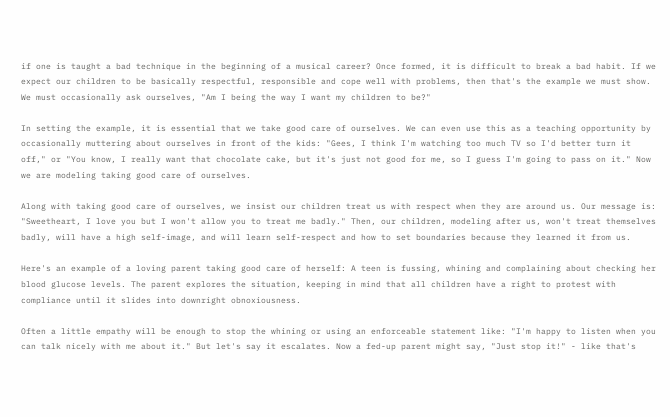if one is taught a bad technique in the beginning of a musical career? Once formed, it is difficult to break a bad habit. If we expect our children to be basically respectful, responsible and cope well with problems, then that's the example we must show. We must occasionally ask ourselves, "Am I being the way I want my children to be?"

In setting the example, it is essential that we take good care of ourselves. We can even use this as a teaching opportunity by occasionally muttering about ourselves in front of the kids: "Gees, I think I'm watching too much TV so I'd better turn it off," or "You know, I really want that chocolate cake, but it's just not good for me, so I guess I'm going to pass on it." Now we are modeling taking good care of ourselves.

Along with taking good care of ourselves, we insist our children treat us with respect when they are around us. Our message is: "Sweetheart, I love you but I won't allow you to treat me badly." Then, our children, modeling after us, won't treat themselves badly, will have a high self-image, and will learn self-respect and how to set boundaries because they learned it from us.

Here's an example of a loving parent taking good care of herself: A teen is fussing, whining and complaining about checking her blood glucose levels. The parent explores the situation, keeping in mind that all children have a right to protest with compliance until it slides into downright obnoxiousness.

Often a little empathy will be enough to stop the whining or using an enforceable statement like: "I'm happy to listen when you can talk nicely with me about it." But let's say it escalates. Now a fed-up parent might say, "Just stop it!" - like that's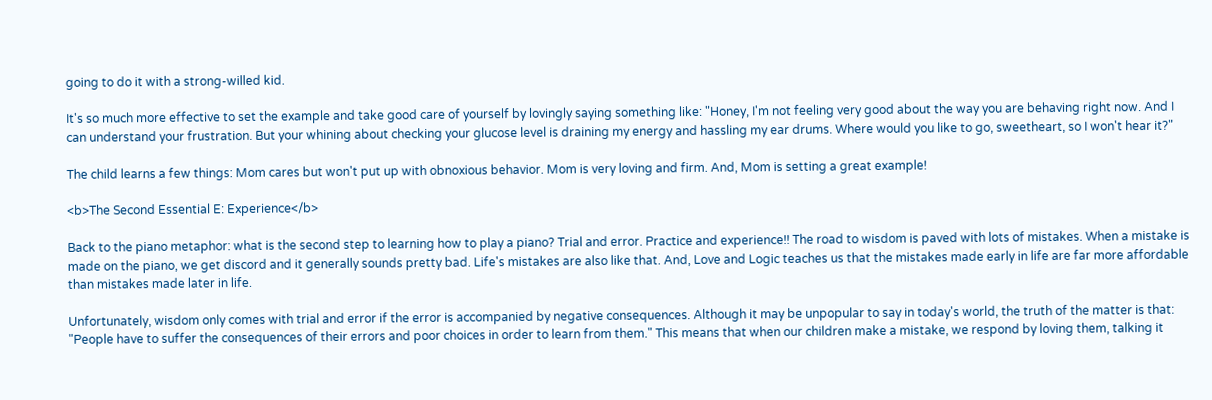going to do it with a strong-willed kid.

It's so much more effective to set the example and take good care of yourself by lovingly saying something like: "Honey, I'm not feeling very good about the way you are behaving right now. And I can understand your frustration. But your whining about checking your glucose level is draining my energy and hassling my ear drums. Where would you like to go, sweetheart, so I won't hear it?"

The child learns a few things: Mom cares but won't put up with obnoxious behavior. Mom is very loving and firm. And, Mom is setting a great example!

<b>The Second Essential E: Experience</b>

Back to the piano metaphor: what is the second step to learning how to play a piano? Trial and error. Practice and experience!! The road to wisdom is paved with lots of mistakes. When a mistake is made on the piano, we get discord and it generally sounds pretty bad. Life's mistakes are also like that. And, Love and Logic teaches us that the mistakes made early in life are far more affordable than mistakes made later in life.

Unfortunately, wisdom only comes with trial and error if the error is accompanied by negative consequences. Although it may be unpopular to say in today's world, the truth of the matter is that: "People have to suffer the consequences of their errors and poor choices in order to learn from them." This means that when our children make a mistake, we respond by loving them, talking it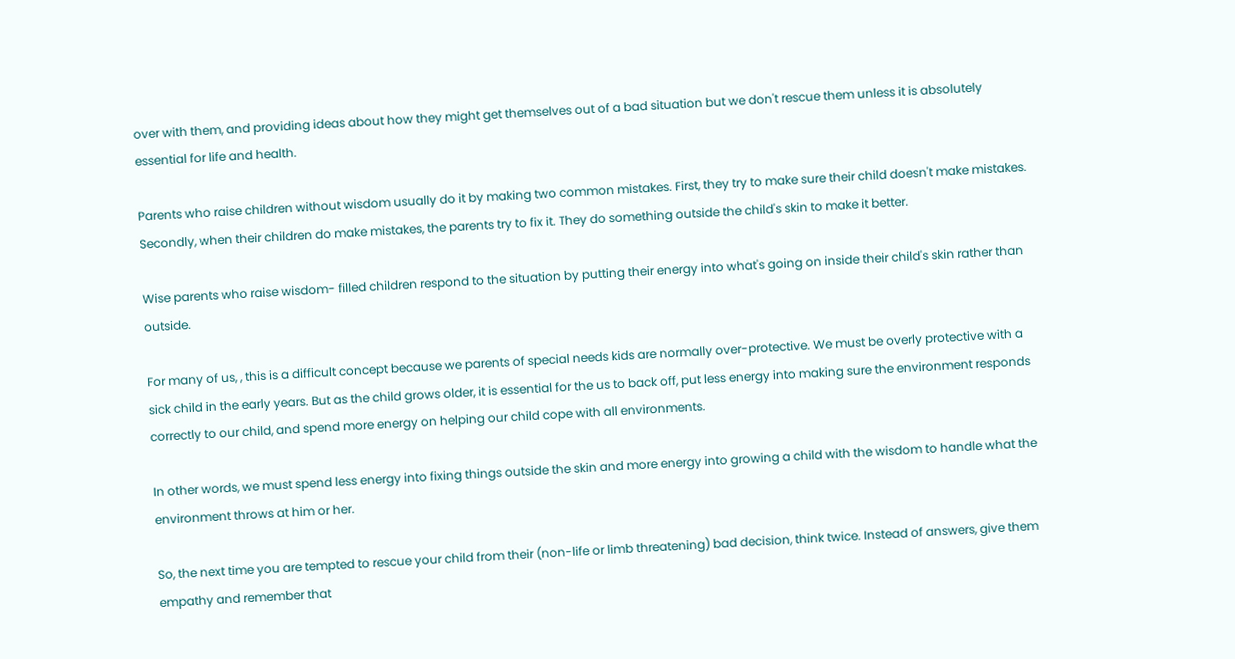over with them, and providing ideas about how they might get themselves out of a bad situation but we don't rescue them unless it is absolutely essential for life and health.

Parents who raise children without wisdom usually do it by making two common mistakes. First, they try to make sure their child doesn't make mistakes. Secondly, when their children do make mistakes, the parents try to fix it. They do something outside the child's skin to make it better.

Wise parents who raise wisdom- filled children respond to the situation by putting their energy into what's going on inside their child's skin rather than outside.

For many of us, , this is a difficult concept because we parents of special needs kids are normally over-protective. We must be overly protective with a sick child in the early years. But as the child grows older, it is essential for the us to back off, put less energy into making sure the environment responds correctly to our child, and spend more energy on helping our child cope with all environments.

In other words, we must spend less energy into fixing things outside the skin and more energy into growing a child with the wisdom to handle what the environment throws at him or her.

So, the next time you are tempted to rescue your child from their (non-life or limb threatening) bad decision, think twice. Instead of answers, give them empathy and remember that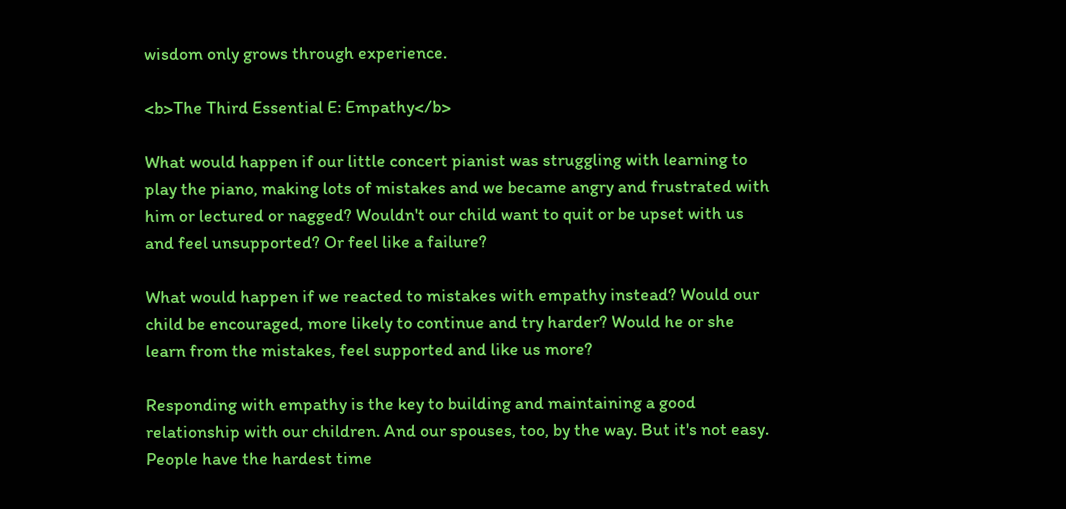wisdom only grows through experience.

<b>The Third Essential E: Empathy</b>

What would happen if our little concert pianist was struggling with learning to play the piano, making lots of mistakes and we became angry and frustrated with him or lectured or nagged? Wouldn't our child want to quit or be upset with us and feel unsupported? Or feel like a failure?

What would happen if we reacted to mistakes with empathy instead? Would our child be encouraged, more likely to continue and try harder? Would he or she learn from the mistakes, feel supported and like us more?

Responding with empathy is the key to building and maintaining a good relationship with our children. And our spouses, too, by the way. But it's not easy. People have the hardest time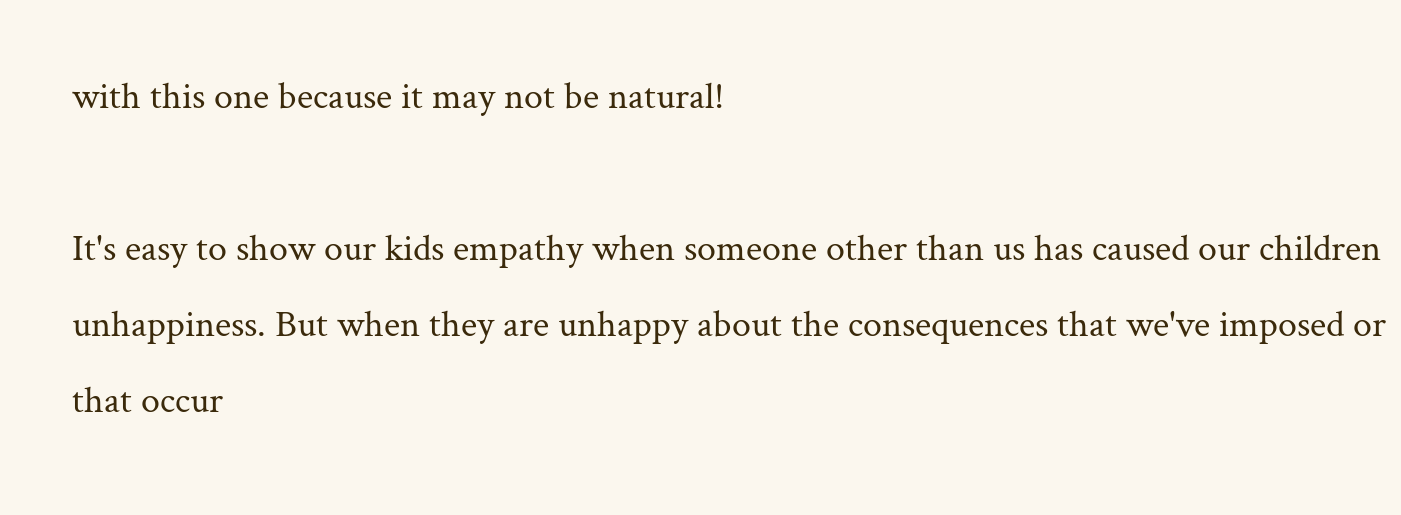with this one because it may not be natural!

It's easy to show our kids empathy when someone other than us has caused our children unhappiness. But when they are unhappy about the consequences that we've imposed or that occur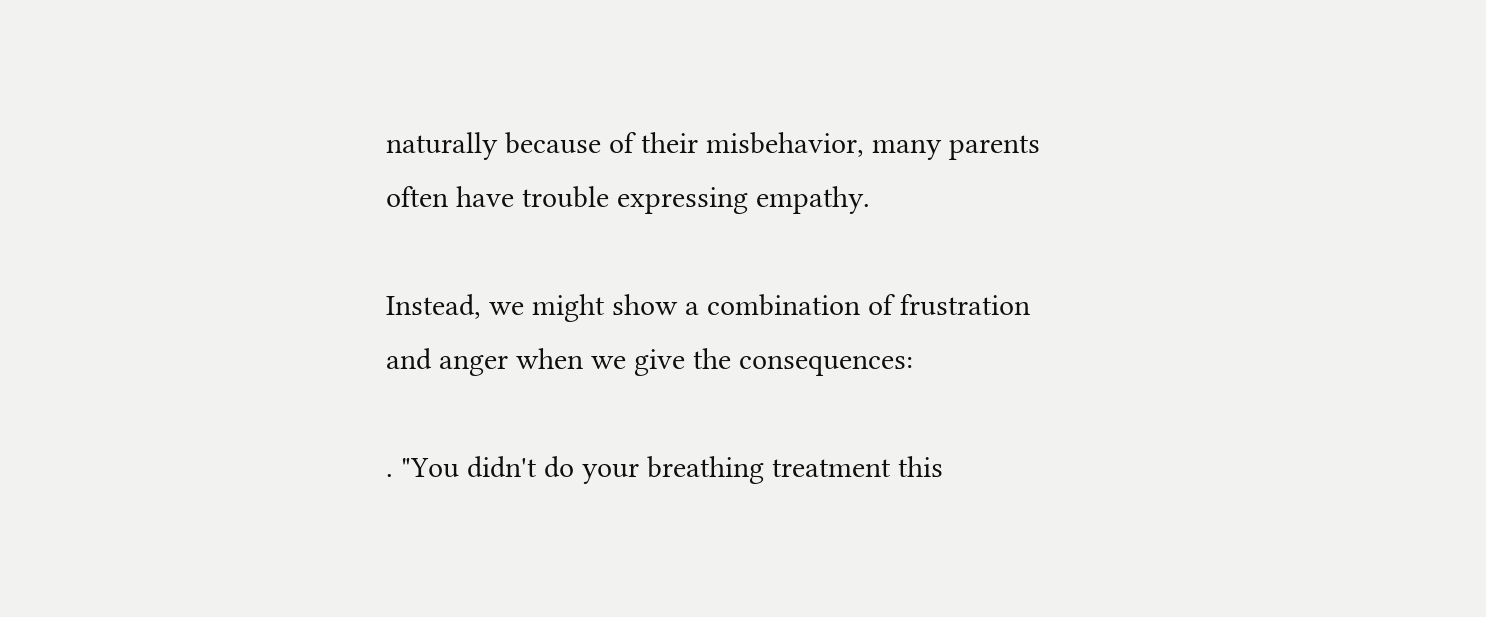naturally because of their misbehavior, many parents often have trouble expressing empathy.

Instead, we might show a combination of frustration and anger when we give the consequences:

. "You didn't do your breathing treatment this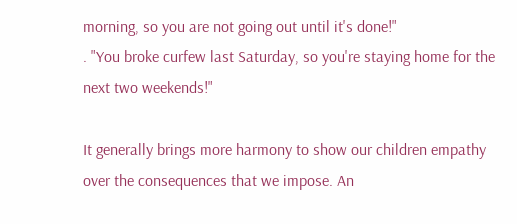morning, so you are not going out until it's done!"
. "You broke curfew last Saturday, so you're staying home for the next two weekends!"

It generally brings more harmony to show our children empathy over the consequences that we impose. An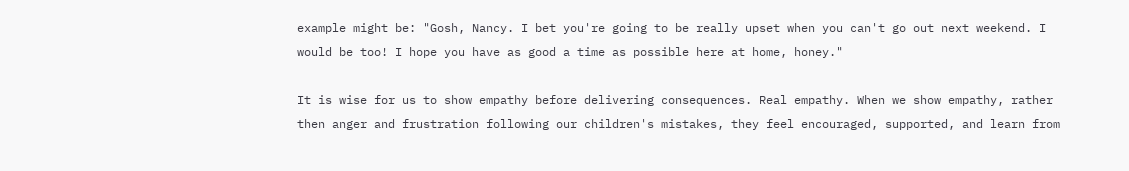example might be: "Gosh, Nancy. I bet you're going to be really upset when you can't go out next weekend. I would be too! I hope you have as good a time as possible here at home, honey."

It is wise for us to show empathy before delivering consequences. Real empathy. When we show empathy, rather then anger and frustration following our children's mistakes, they feel encouraged, supported, and learn from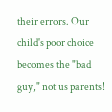their errors. Our child's poor choice becomes the "bad guy," not us parents!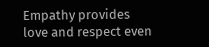Empathy provides love and respect even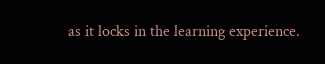as it locks in the learning experience.